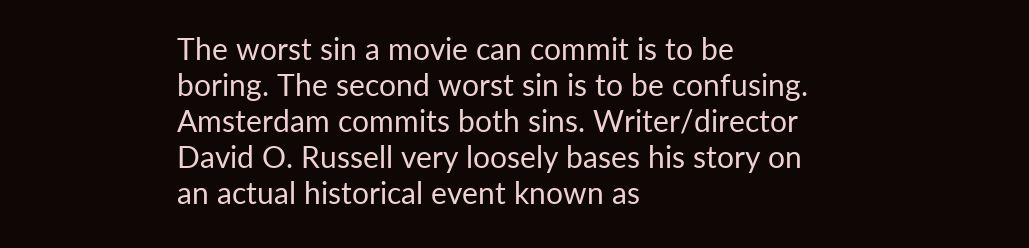The worst sin a movie can commit is to be boring. The second worst sin is to be confusing. Amsterdam commits both sins. Writer/director David O. Russell very loosely bases his story on an actual historical event known as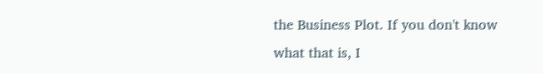the Business Plot. If you don't know what that is, I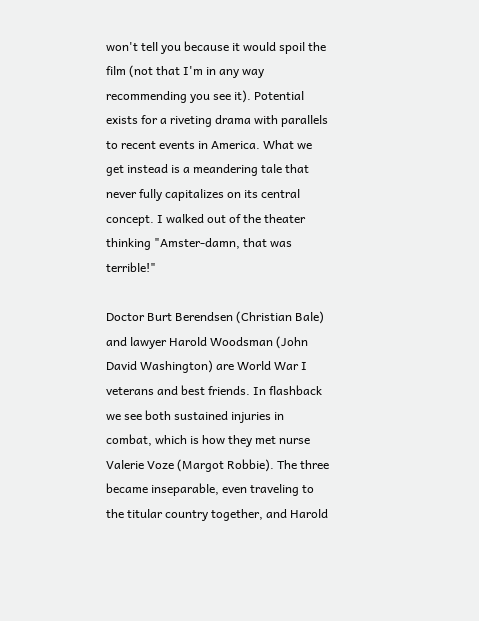won't tell you because it would spoil the film (not that I'm in any way recommending you see it). Potential exists for a riveting drama with parallels to recent events in America. What we get instead is a meandering tale that never fully capitalizes on its central concept. I walked out of the theater thinking "Amster-damn, that was terrible!"

Doctor Burt Berendsen (Christian Bale) and lawyer Harold Woodsman (John David Washington) are World War I veterans and best friends. In flashback we see both sustained injuries in combat, which is how they met nurse Valerie Voze (Margot Robbie). The three became inseparable, even traveling to the titular country together, and Harold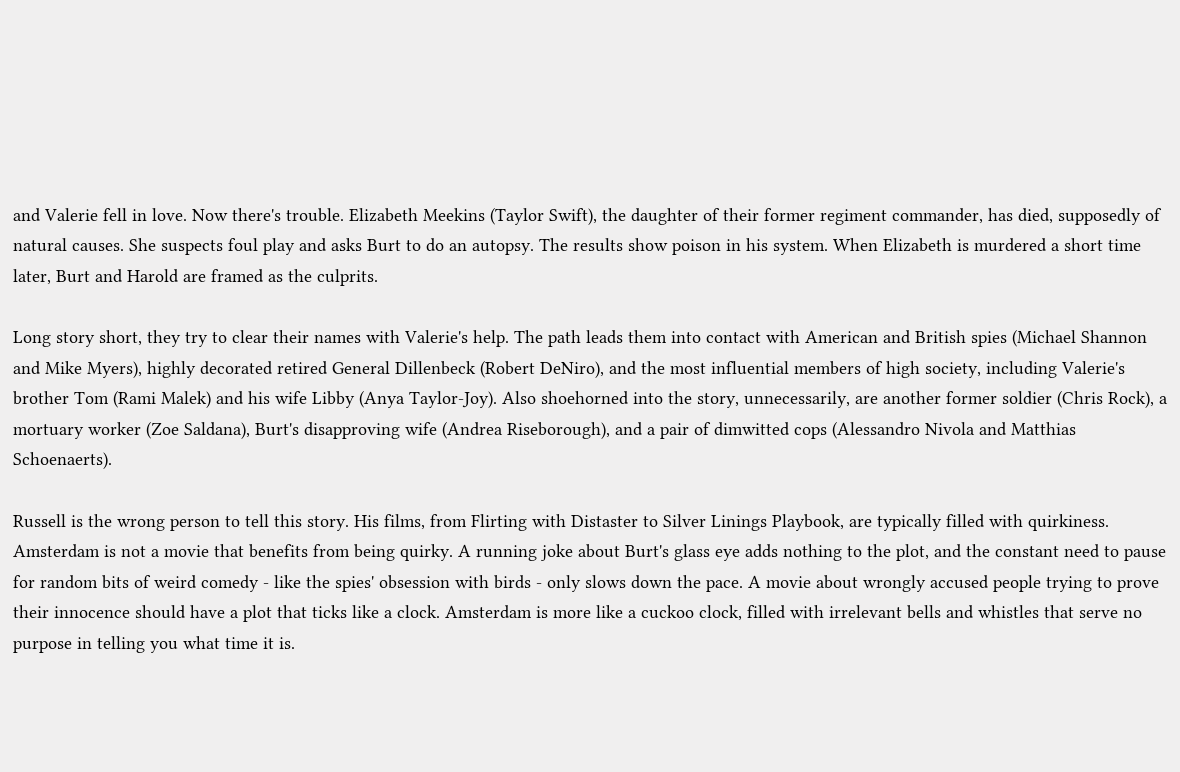and Valerie fell in love. Now there's trouble. Elizabeth Meekins (Taylor Swift), the daughter of their former regiment commander, has died, supposedly of natural causes. She suspects foul play and asks Burt to do an autopsy. The results show poison in his system. When Elizabeth is murdered a short time later, Burt and Harold are framed as the culprits.

Long story short, they try to clear their names with Valerie's help. The path leads them into contact with American and British spies (Michael Shannon and Mike Myers), highly decorated retired General Dillenbeck (Robert DeNiro), and the most influential members of high society, including Valerie's brother Tom (Rami Malek) and his wife Libby (Anya Taylor-Joy). Also shoehorned into the story, unnecessarily, are another former soldier (Chris Rock), a mortuary worker (Zoe Saldana), Burt's disapproving wife (Andrea Riseborough), and a pair of dimwitted cops (Alessandro Nivola and Matthias Schoenaerts).

Russell is the wrong person to tell this story. His films, from Flirting with Distaster to Silver Linings Playbook, are typically filled with quirkiness. Amsterdam is not a movie that benefits from being quirky. A running joke about Burt's glass eye adds nothing to the plot, and the constant need to pause for random bits of weird comedy - like the spies' obsession with birds - only slows down the pace. A movie about wrongly accused people trying to prove their innocence should have a plot that ticks like a clock. Amsterdam is more like a cuckoo clock, filled with irrelevant bells and whistles that serve no purpose in telling you what time it is.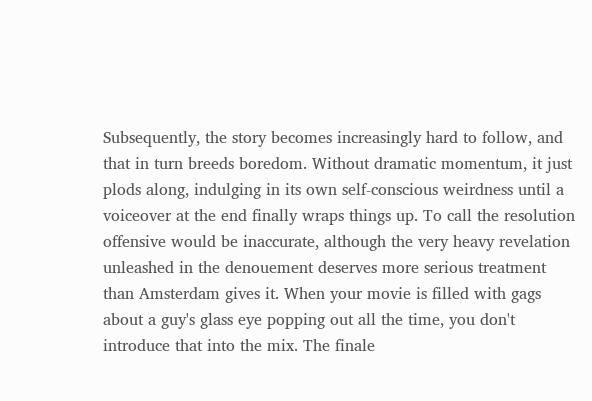Subsequently, the story becomes increasingly hard to follow, and that in turn breeds boredom. Without dramatic momentum, it just plods along, indulging in its own self-conscious weirdness until a voiceover at the end finally wraps things up. To call the resolution offensive would be inaccurate, although the very heavy revelation unleashed in the denouement deserves more serious treatment than Amsterdam gives it. When your movie is filled with gags about a guy's glass eye popping out all the time, you don't introduce that into the mix. The finale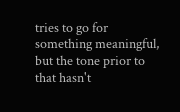tries to go for something meaningful, but the tone prior to that hasn't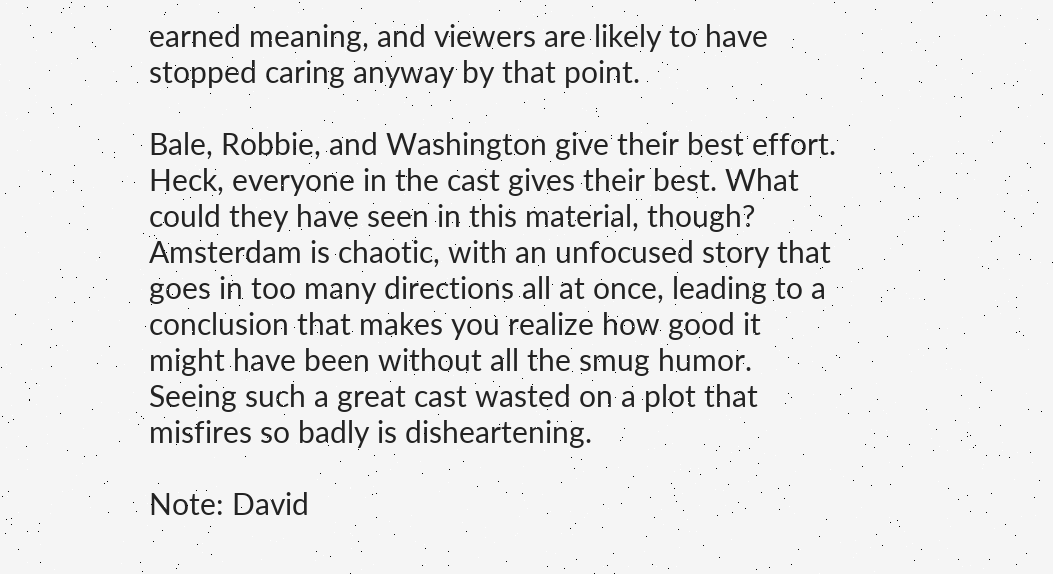earned meaning, and viewers are likely to have stopped caring anyway by that point.

Bale, Robbie, and Washington give their best effort. Heck, everyone in the cast gives their best. What could they have seen in this material, though? Amsterdam is chaotic, with an unfocused story that goes in too many directions all at once, leading to a conclusion that makes you realize how good it might have been without all the smug humor. Seeing such a great cast wasted on a plot that misfires so badly is disheartening.

Note: David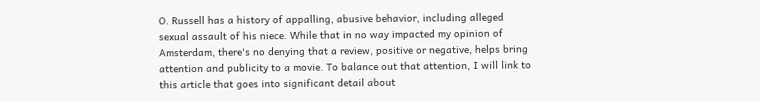O. Russell has a history of appalling, abusive behavior, including alleged sexual assault of his niece. While that in no way impacted my opinion of Amsterdam, there's no denying that a review, positive or negative, helps bring attention and publicity to a movie. To balance out that attention, I will link to this article that goes into significant detail about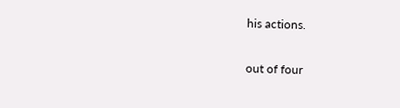his actions.

out of four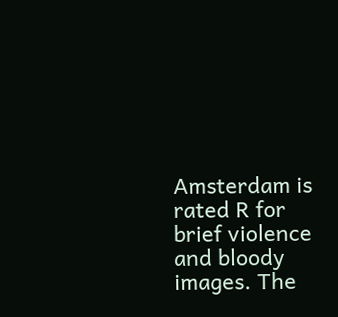Amsterdam is rated R for brief violence and bloody images. The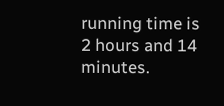running time is 2 hours and 14 minutes.